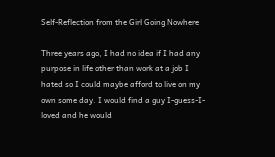Self-Reflection from the Girl Going Nowhere

Three years ago, I had no idea if I had any purpose in life other than work at a job I hated so I could maybe afford to live on my own some day. I would find a guy I-guess-I-loved and he would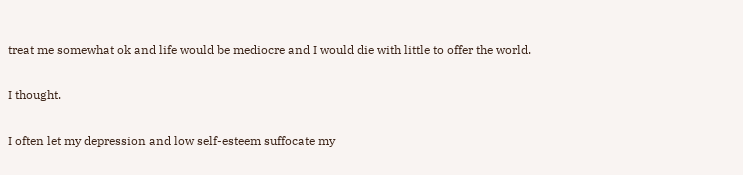treat me somewhat ok and life would be mediocre and I would die with little to offer the world.

I thought.

I often let my depression and low self-esteem suffocate my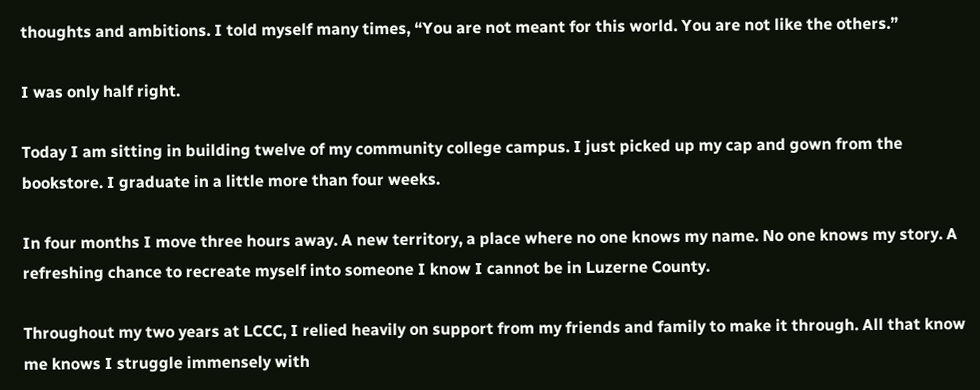thoughts and ambitions. I told myself many times, “You are not meant for this world. You are not like the others.”

I was only half right.

Today I am sitting in building twelve of my community college campus. I just picked up my cap and gown from the bookstore. I graduate in a little more than four weeks.

In four months I move three hours away. A new territory, a place where no one knows my name. No one knows my story. A refreshing chance to recreate myself into someone I know I cannot be in Luzerne County.

Throughout my two years at LCCC, I relied heavily on support from my friends and family to make it through. All that know me knows I struggle immensely with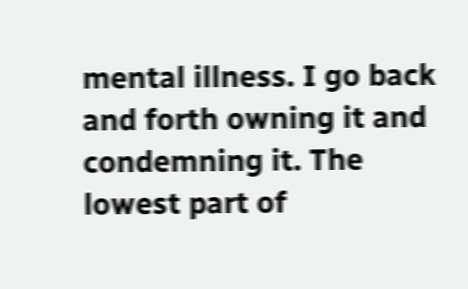mental illness. I go back and forth owning it and condemning it. The lowest part of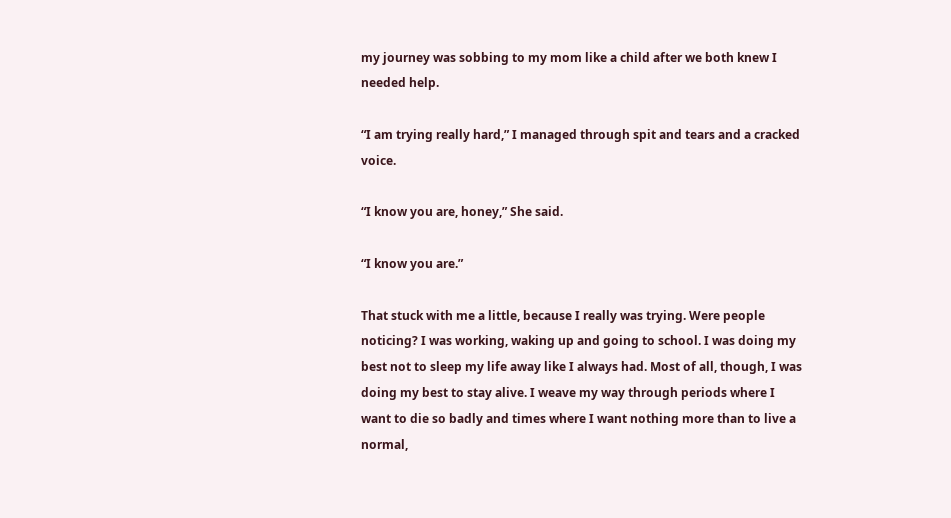my journey was sobbing to my mom like a child after we both knew I needed help.

“I am trying really hard,” I managed through spit and tears and a cracked voice.

“I know you are, honey,” She said.

“I know you are.”

That stuck with me a little, because I really was trying. Were people noticing? I was working, waking up and going to school. I was doing my best not to sleep my life away like I always had. Most of all, though, I was doing my best to stay alive. I weave my way through periods where I want to die so badly and times where I want nothing more than to live a normal,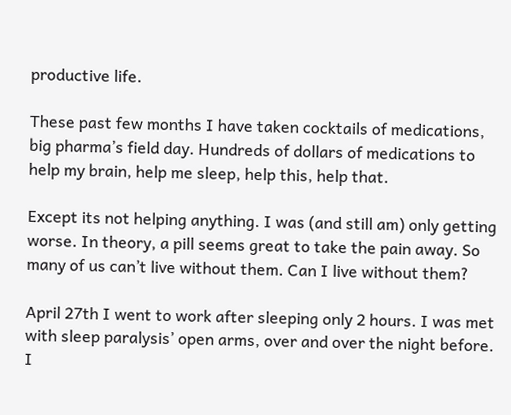productive life.

These past few months I have taken cocktails of medications, big pharma’s field day. Hundreds of dollars of medications to help my brain, help me sleep, help this, help that.

Except its not helping anything. I was (and still am) only getting worse. In theory, a pill seems great to take the pain away. So many of us can’t live without them. Can I live without them?

April 27th I went to work after sleeping only 2 hours. I was met with sleep paralysis’ open arms, over and over the night before. I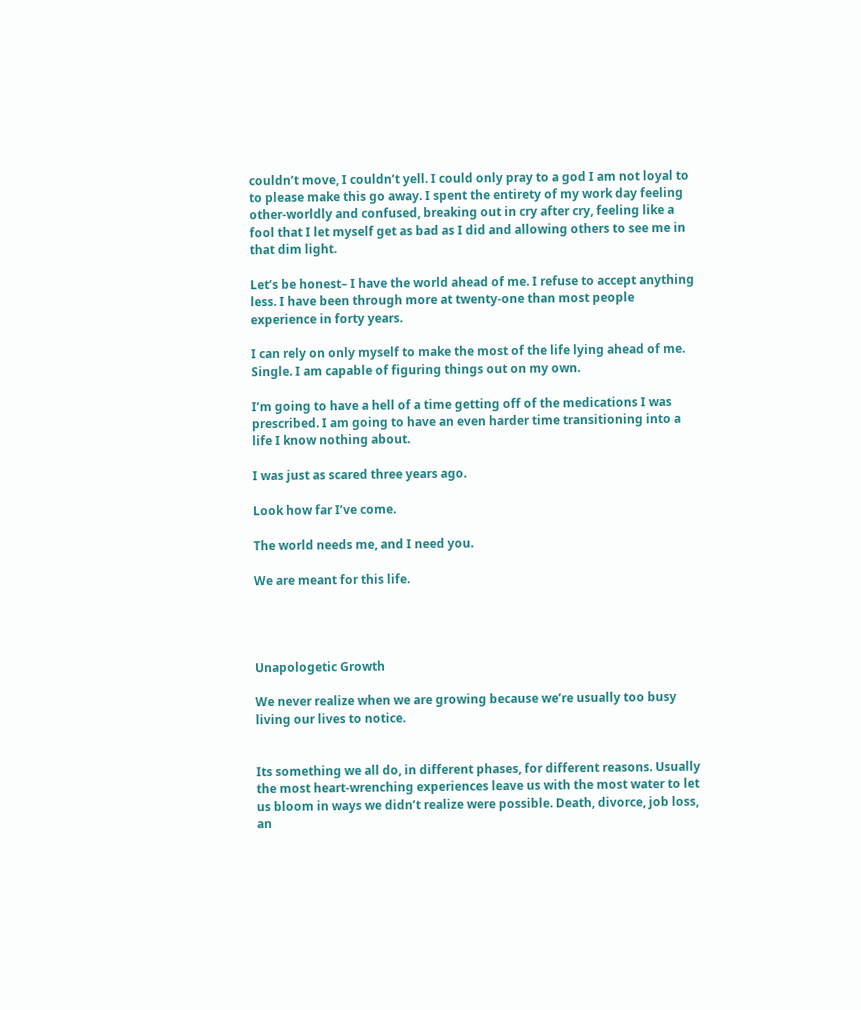couldn’t move, I couldn’t yell. I could only pray to a god I am not loyal to to please make this go away. I spent the entirety of my work day feeling other-worldly and confused, breaking out in cry after cry, feeling like a fool that I let myself get as bad as I did and allowing others to see me in that dim light.

Let’s be honest– I have the world ahead of me. I refuse to accept anything less. I have been through more at twenty-one than most people experience in forty years.

I can rely on only myself to make the most of the life lying ahead of me. Single. I am capable of figuring things out on my own.

I’m going to have a hell of a time getting off of the medications I was prescribed. I am going to have an even harder time transitioning into a life I know nothing about.

I was just as scared three years ago.

Look how far I’ve come.

The world needs me, and I need you.

We are meant for this life.




Unapologetic Growth

We never realize when we are growing because we’re usually too busy living our lives to notice.


Its something we all do, in different phases, for different reasons. Usually the most heart-wrenching experiences leave us with the most water to let us bloom in ways we didn’t realize were possible. Death, divorce, job loss, an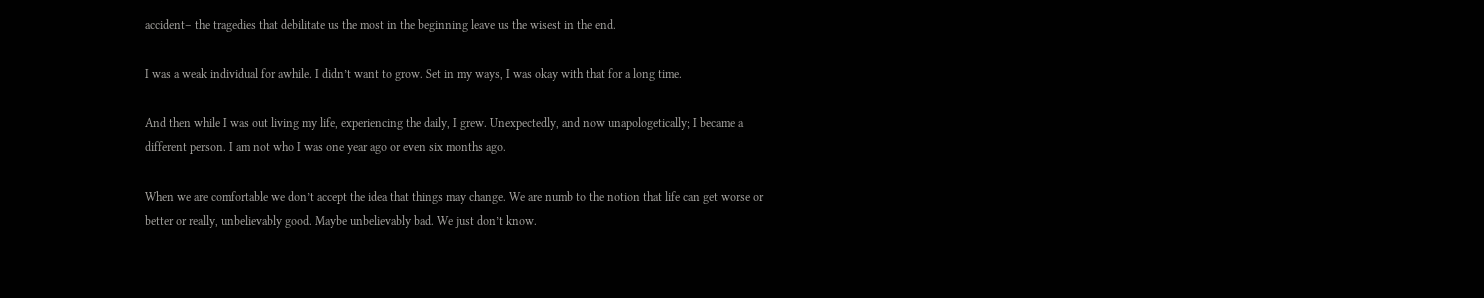accident– the tragedies that debilitate us the most in the beginning leave us the wisest in the end.

I was a weak individual for awhile. I didn’t want to grow. Set in my ways, I was okay with that for a long time.

And then while I was out living my life, experiencing the daily, I grew. Unexpectedly, and now unapologetically; I became a different person. I am not who I was one year ago or even six months ago.

When we are comfortable we don’t accept the idea that things may change. We are numb to the notion that life can get worse or better or really, unbelievably good. Maybe unbelievably bad. We just don’t know.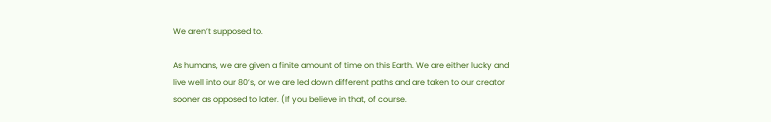We aren’t supposed to.

As humans, we are given a finite amount of time on this Earth. We are either lucky and live well into our 80’s, or we are led down different paths and are taken to our creator sooner as opposed to later. (If you believe in that, of course.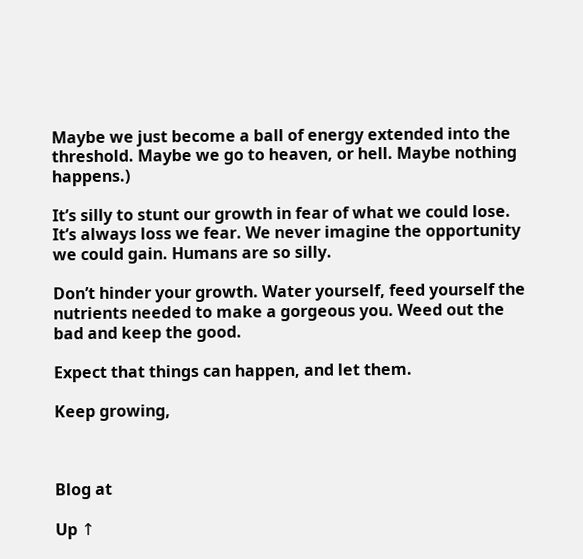Maybe we just become a ball of energy extended into the threshold. Maybe we go to heaven, or hell. Maybe nothing happens.)

It’s silly to stunt our growth in fear of what we could lose. It’s always loss we fear. We never imagine the opportunity we could gain. Humans are so silly.

Don’t hinder your growth. Water yourself, feed yourself the nutrients needed to make a gorgeous you. Weed out the bad and keep the good.

Expect that things can happen, and let them.

Keep growing,



Blog at

Up ↑